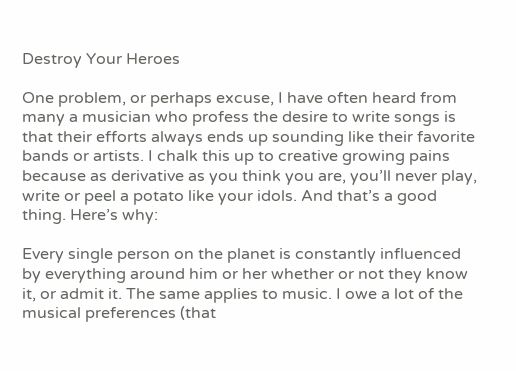Destroy Your Heroes

One problem, or perhaps excuse, I have often heard from many a musician who profess the desire to write songs is that their efforts always ends up sounding like their favorite bands or artists. I chalk this up to creative growing pains because as derivative as you think you are, you’ll never play, write or peel a potato like your idols. And that’s a good thing. Here’s why:

Every single person on the planet is constantly influenced by everything around him or her whether or not they know it, or admit it. The same applies to music. I owe a lot of the musical preferences (that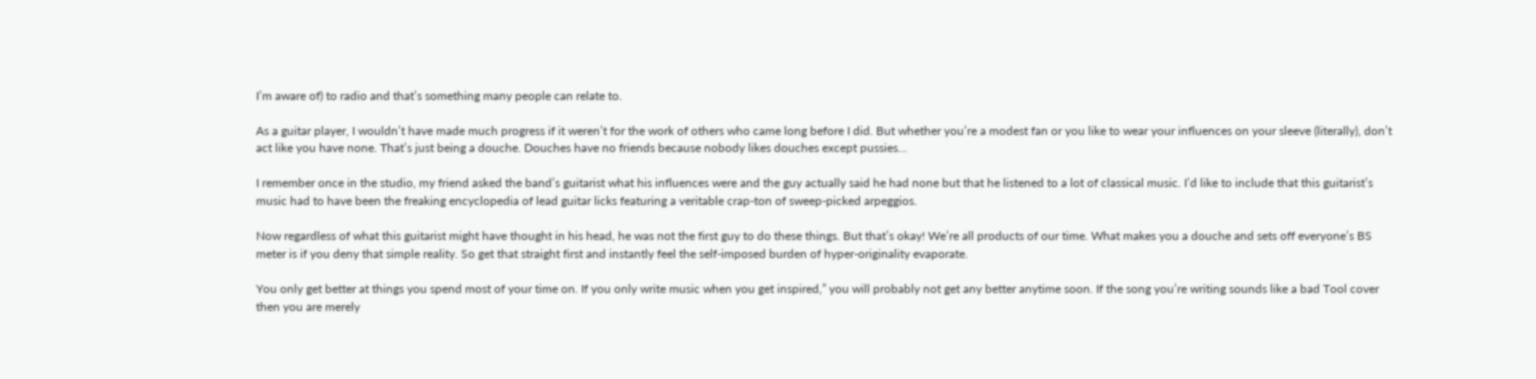I’m aware of) to radio and that’s something many people can relate to.

As a guitar player, I wouldn’t have made much progress if it weren’t for the work of others who came long before I did. But whether you’re a modest fan or you like to wear your influences on your sleeve (literally), don’t act like you have none. That’s just being a douche. Douches have no friends because nobody likes douches except pussies…

I remember once in the studio, my friend asked the band’s guitarist what his influences were and the guy actually said he had none but that he listened to a lot of classical music. I’d like to include that this guitarist’s music had to have been the freaking encyclopedia of lead guitar licks featuring a veritable crap-ton of sweep-picked arpeggios.

Now regardless of what this guitarist might have thought in his head, he was not the first guy to do these things. But that’s okay! We’re all products of our time. What makes you a douche and sets off everyone’s BS meter is if you deny that simple reality. So get that straight first and instantly feel the self-imposed burden of hyper-originality evaporate.

You only get better at things you spend most of your time on. If you only write music when you get inspired,” you will probably not get any better anytime soon. If the song you’re writing sounds like a bad Tool cover then you are merely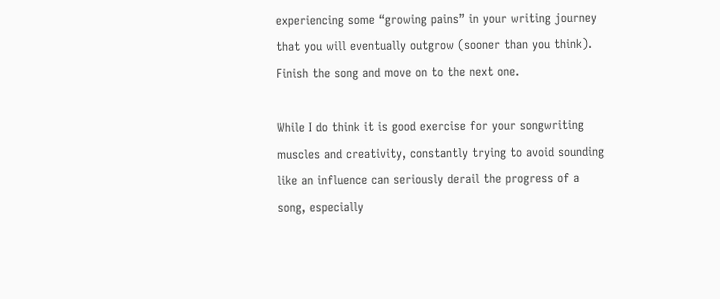experiencing some “growing pains” in your writing journey that you will eventually outgrow (sooner than you think). Finish the song and move on to the next one.

While I do think it is good exercise for your songwriting muscles and creativity, constantly trying to avoid sounding like an influence can seriously derail the progress of a song, especially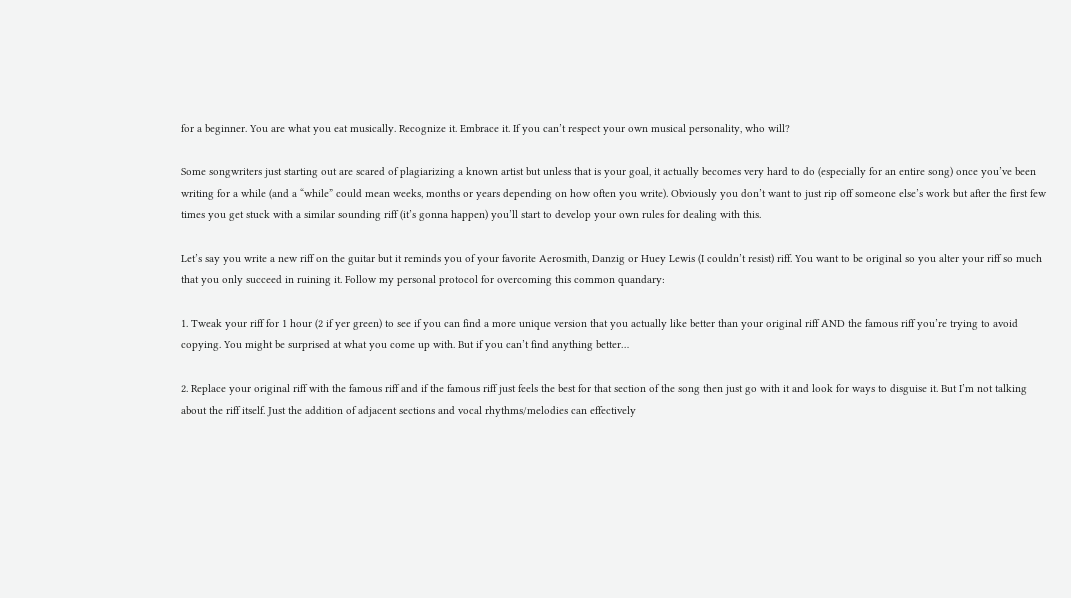for a beginner. You are what you eat musically. Recognize it. Embrace it. If you can’t respect your own musical personality, who will?

Some songwriters just starting out are scared of plagiarizing a known artist but unless that is your goal, it actually becomes very hard to do (especially for an entire song) once you’ve been writing for a while (and a “while” could mean weeks, months or years depending on how often you write). Obviously you don’t want to just rip off someone else’s work but after the first few times you get stuck with a similar sounding riff (it’s gonna happen) you’ll start to develop your own rules for dealing with this.

Let’s say you write a new riff on the guitar but it reminds you of your favorite Aerosmith, Danzig or Huey Lewis (I couldn’t resist) riff. You want to be original so you alter your riff so much that you only succeed in ruining it. Follow my personal protocol for overcoming this common quandary:

1. Tweak your riff for 1 hour (2 if yer green) to see if you can find a more unique version that you actually like better than your original riff AND the famous riff you’re trying to avoid copying. You might be surprised at what you come up with. But if you can’t find anything better…

2. Replace your original riff with the famous riff and if the famous riff just feels the best for that section of the song then just go with it and look for ways to disguise it. But I’m not talking about the riff itself. Just the addition of adjacent sections and vocal rhythms/melodies can effectively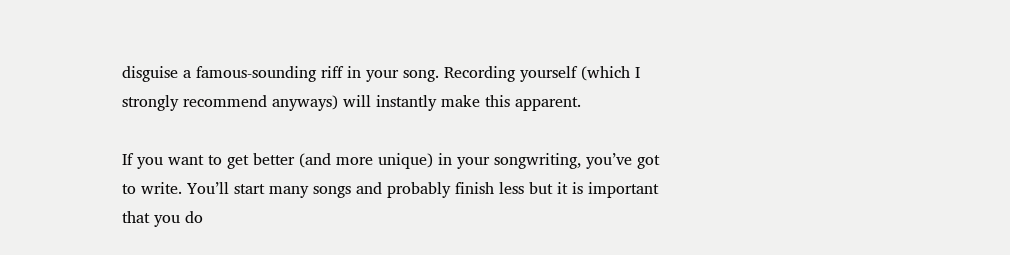disguise a famous-sounding riff in your song. Recording yourself (which I strongly recommend anyways) will instantly make this apparent.

If you want to get better (and more unique) in your songwriting, you’ve got to write. You’ll start many songs and probably finish less but it is important that you do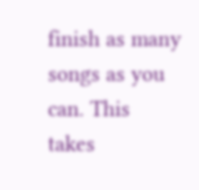finish as many songs as you can. This takes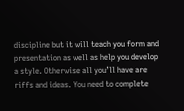discipline but it will teach you form and presentation as well as help you develop a style. Otherwise all you’ll have are riffs and ideas. You need to complete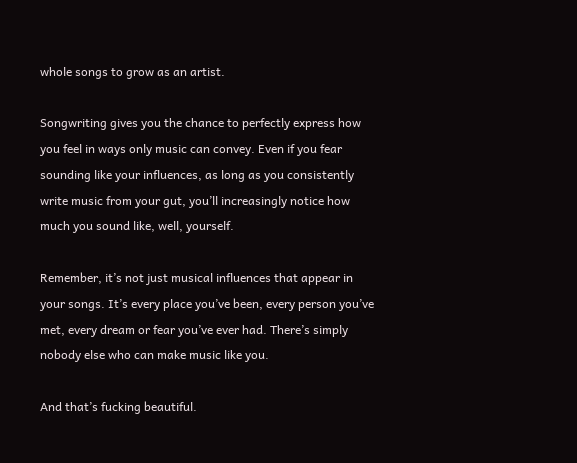whole songs to grow as an artist.

Songwriting gives you the chance to perfectly express how you feel in ways only music can convey. Even if you fear sounding like your influences, as long as you consistently write music from your gut, you’ll increasingly notice how much you sound like, well, yourself.

Remember, it’s not just musical influences that appear in your songs. It’s every place you’ve been, every person you’ve met, every dream or fear you’ve ever had. There’s simply nobody else who can make music like you.

And that’s fucking beautiful.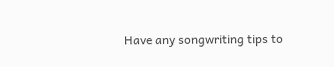Have any songwriting tips to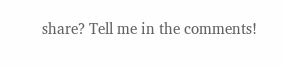share? Tell me in the comments!